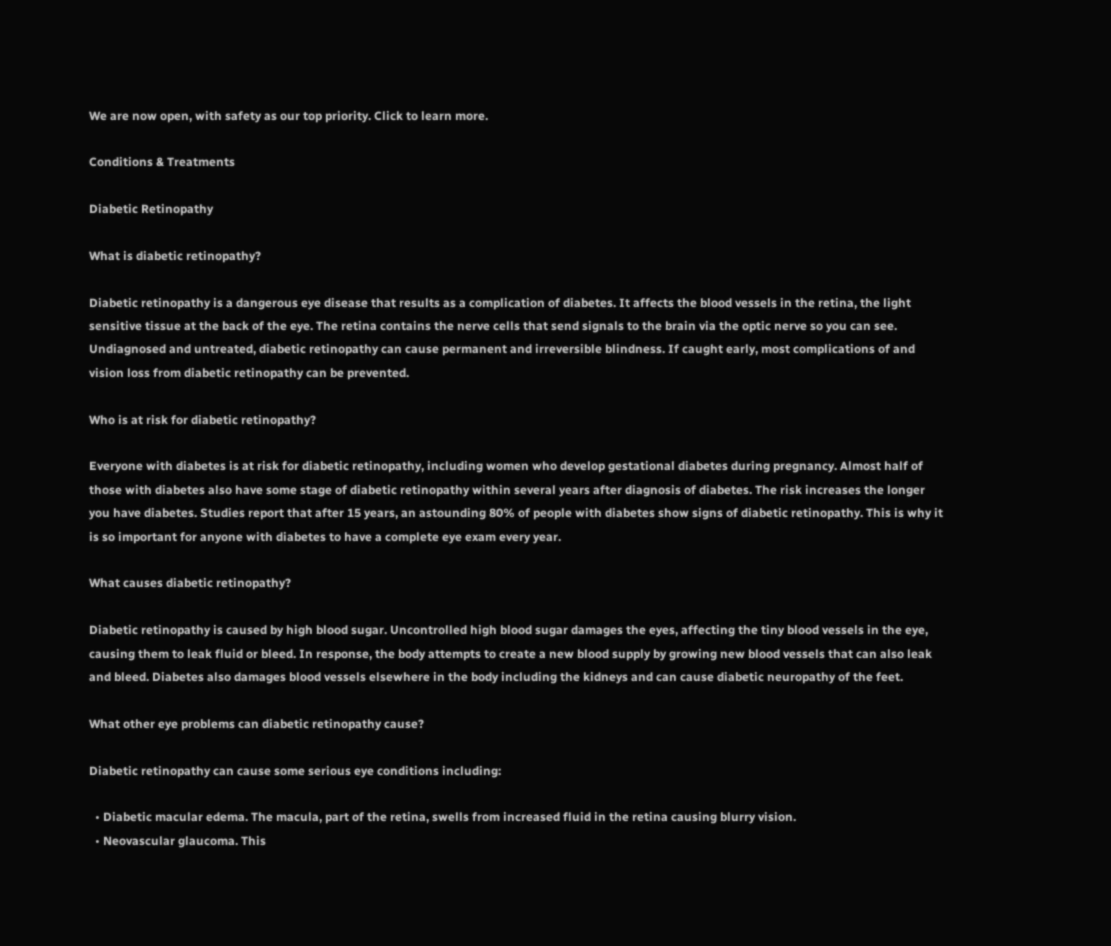We are now open, with safety as our top priority. Click to learn more.

Conditions & Treatments

Diabetic Retinopathy

What is diabetic retinopathy?

Diabetic retinopathy is a dangerous eye disease that results as a complication of diabetes. It affects the blood vessels in the retina, the light sensitive tissue at the back of the eye. The retina contains the nerve cells that send signals to the brain via the optic nerve so you can see. Undiagnosed and untreated, diabetic retinopathy can cause permanent and irreversible blindness. If caught early, most complications of and vision loss from diabetic retinopathy can be prevented.

Who is at risk for diabetic retinopathy?

Everyone with diabetes is at risk for diabetic retinopathy, including women who develop gestational diabetes during pregnancy. Almost half of those with diabetes also have some stage of diabetic retinopathy within several years after diagnosis of diabetes. The risk increases the longer you have diabetes. Studies report that after 15 years, an astounding 80% of people with diabetes show signs of diabetic retinopathy. This is why it is so important for anyone with diabetes to have a complete eye exam every year.

What causes diabetic retinopathy?

Diabetic retinopathy is caused by high blood sugar. Uncontrolled high blood sugar damages the eyes, affecting the tiny blood vessels in the eye, causing them to leak fluid or bleed. In response, the body attempts to create a new blood supply by growing new blood vessels that can also leak and bleed. Diabetes also damages blood vessels elsewhere in the body including the kidneys and can cause diabetic neuropathy of the feet.

What other eye problems can diabetic retinopathy cause?

Diabetic retinopathy can cause some serious eye conditions including:

  • Diabetic macular edema. The macula, part of the retina, swells from increased fluid in the retina causing blurry vision.
  • Neovascular glaucoma. This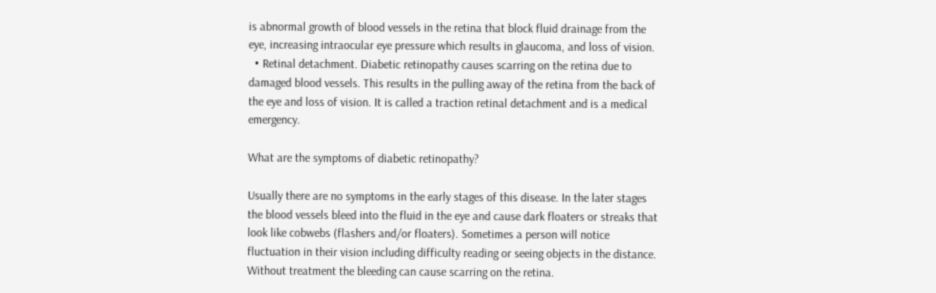is abnormal growth of blood vessels in the retina that block fluid drainage from the eye, increasing intraocular eye pressure which results in glaucoma, and loss of vision.
  • Retinal detachment. Diabetic retinopathy causes scarring on the retina due to damaged blood vessels. This results in the pulling away of the retina from the back of the eye and loss of vision. It is called a traction retinal detachment and is a medical emergency.

What are the symptoms of diabetic retinopathy?

Usually there are no symptoms in the early stages of this disease. In the later stages the blood vessels bleed into the fluid in the eye and cause dark floaters or streaks that look like cobwebs (flashers and/or floaters). Sometimes a person will notice fluctuation in their vision including difficulty reading or seeing objects in the distance. Without treatment the bleeding can cause scarring on the retina.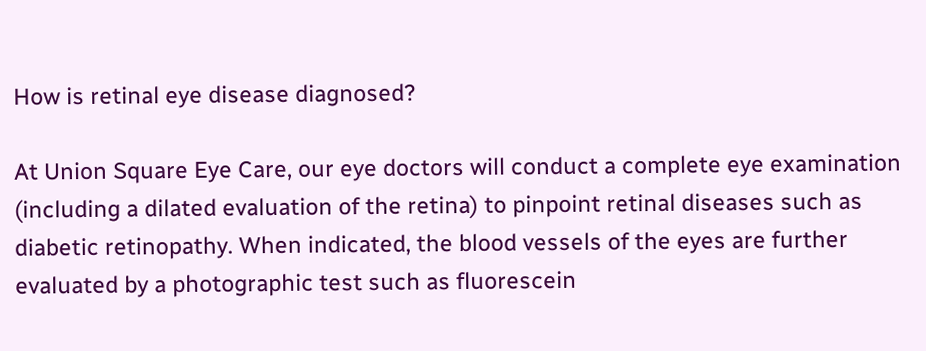How is retinal eye disease diagnosed?

At Union Square Eye Care, our eye doctors will conduct a complete eye examination (including a dilated evaluation of the retina) to pinpoint retinal diseases such as diabetic retinopathy. When indicated, the blood vessels of the eyes are further evaluated by a photographic test such as fluorescein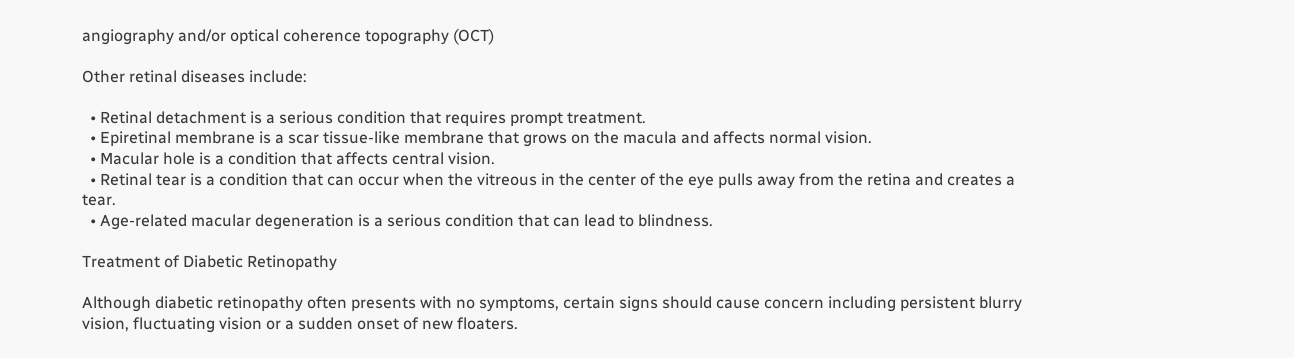angiography and/or optical coherence topography (OCT)

Other retinal diseases include:

  • Retinal detachment is a serious condition that requires prompt treatment.
  • Epiretinal membrane is a scar tissue-like membrane that grows on the macula and affects normal vision.
  • Macular hole is a condition that affects central vision.
  • Retinal tear is a condition that can occur when the vitreous in the center of the eye pulls away from the retina and creates a tear.
  • Age-related macular degeneration is a serious condition that can lead to blindness.

Treatment of Diabetic Retinopathy

Although diabetic retinopathy often presents with no symptoms, certain signs should cause concern including persistent blurry vision, fluctuating vision or a sudden onset of new floaters.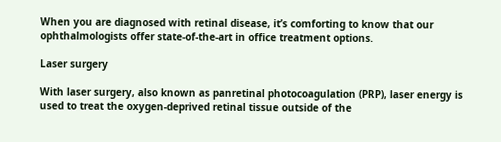When you are diagnosed with retinal disease, it’s comforting to know that our ophthalmologists offer state-of-the-art in office treatment options.

Laser surgery

With laser surgery, also known as panretinal photocoagulation (PRP), laser energy is used to treat the oxygen-deprived retinal tissue outside of the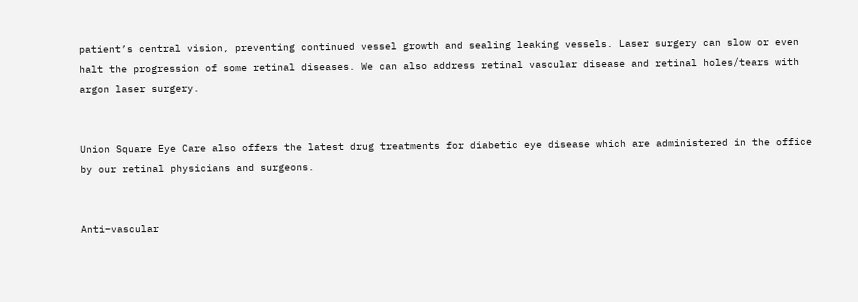patient’s central vision, preventing continued vessel growth and sealing leaking vessels. Laser surgery can slow or even halt the progression of some retinal diseases. We can also address retinal vascular disease and retinal holes/tears with argon laser surgery.


Union Square Eye Care also offers the latest drug treatments for diabetic eye disease which are administered in the office by our retinal physicians and surgeons.


Anti–vascular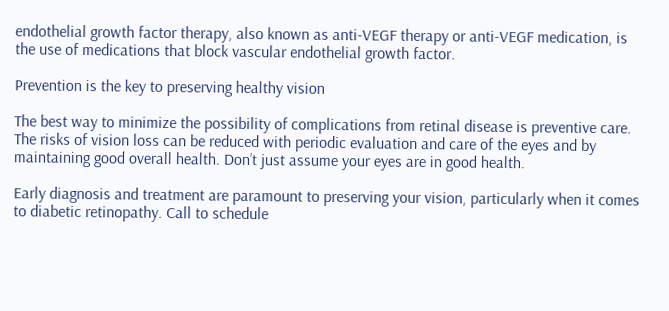endothelial growth factor therapy, also known as anti-VEGF therapy or anti-VEGF medication, is the use of medications that block vascular endothelial growth factor.

Prevention is the key to preserving healthy vision

The best way to minimize the possibility of complications from retinal disease is preventive care. The risks of vision loss can be reduced with periodic evaluation and care of the eyes and by maintaining good overall health. Don’t just assume your eyes are in good health.

Early diagnosis and treatment are paramount to preserving your vision, particularly when it comes to diabetic retinopathy. Call to schedule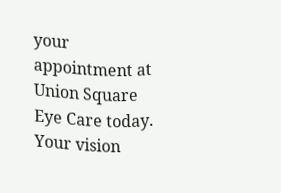your appointment at Union Square Eye Care today. Your vision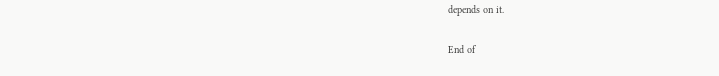depends on it.

End of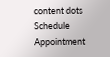content dots
Schedule Appointment